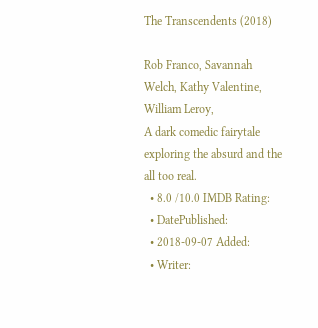The Transcendents (2018)

Rob Franco, Savannah Welch, Kathy Valentine, William Leroy,
A dark comedic fairytale exploring the absurd and the all too real.
  • 8.0 /10.0 IMDB Rating:
  • DatePublished:
  • 2018-09-07 Added:
  • Writer: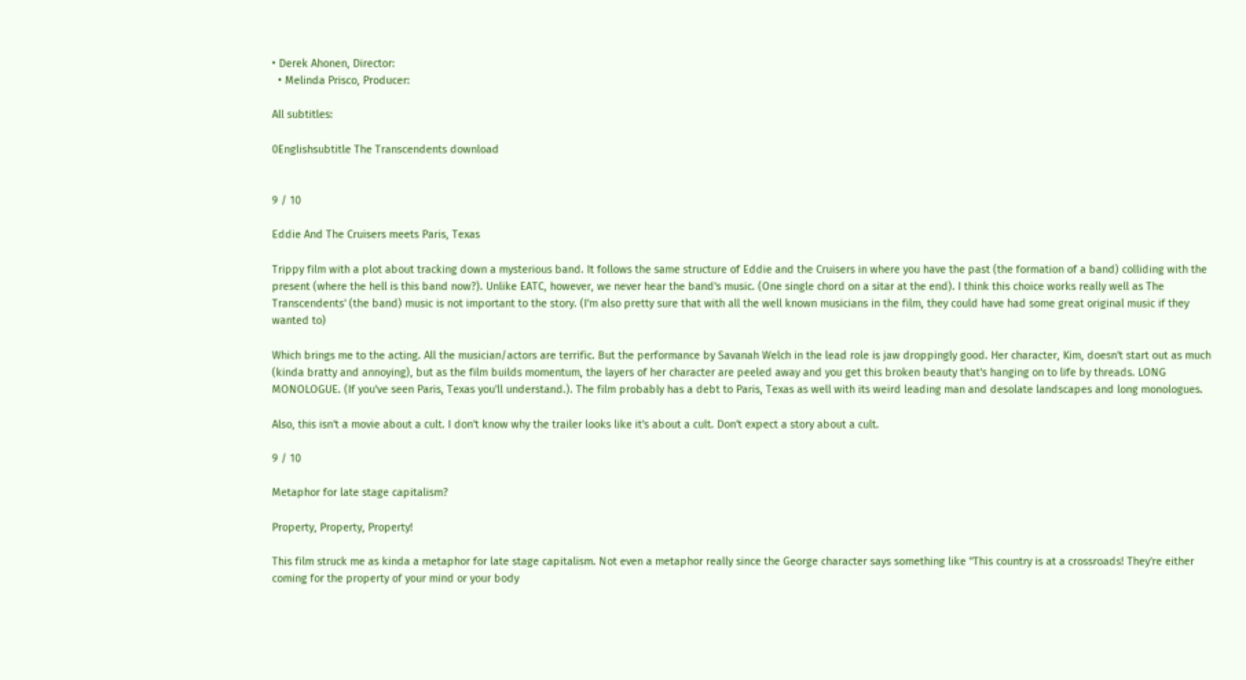• Derek Ahonen, Director:
  • Melinda Prisco, Producer:

All subtitles:

0Englishsubtitle The Transcendents download


9 / 10

Eddie And The Cruisers meets Paris, Texas

Trippy film with a plot about tracking down a mysterious band. It follows the same structure of Eddie and the Cruisers in where you have the past (the formation of a band) colliding with the present (where the hell is this band now?). Unlike EATC, however, we never hear the band's music. (One single chord on a sitar at the end). I think this choice works really well as The Transcendents' (the band) music is not important to the story. (I'm also pretty sure that with all the well known musicians in the film, they could have had some great original music if they wanted to)

Which brings me to the acting. All the musician/actors are terrific. But the performance by Savanah Welch in the lead role is jaw droppingly good. Her character, Kim, doesn't start out as much (kinda bratty and annoying), but as the film builds momentum, the layers of her character are peeled away and you get this broken beauty that's hanging on to life by threads. LONG MONOLOGUE. (If you've seen Paris, Texas you'll understand.). The film probably has a debt to Paris, Texas as well with its weird leading man and desolate landscapes and long monologues.

Also, this isn't a movie about a cult. I don't know why the trailer looks like it's about a cult. Don't expect a story about a cult.

9 / 10

Metaphor for late stage capitalism?

Property, Property, Property!

This film struck me as kinda a metaphor for late stage capitalism. Not even a metaphor really since the George character says something like "This country is at a crossroads! They're either coming for the property of your mind or your body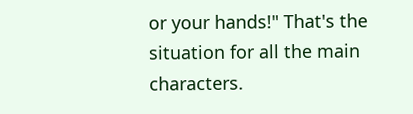or your hands!" That's the situation for all the main characters.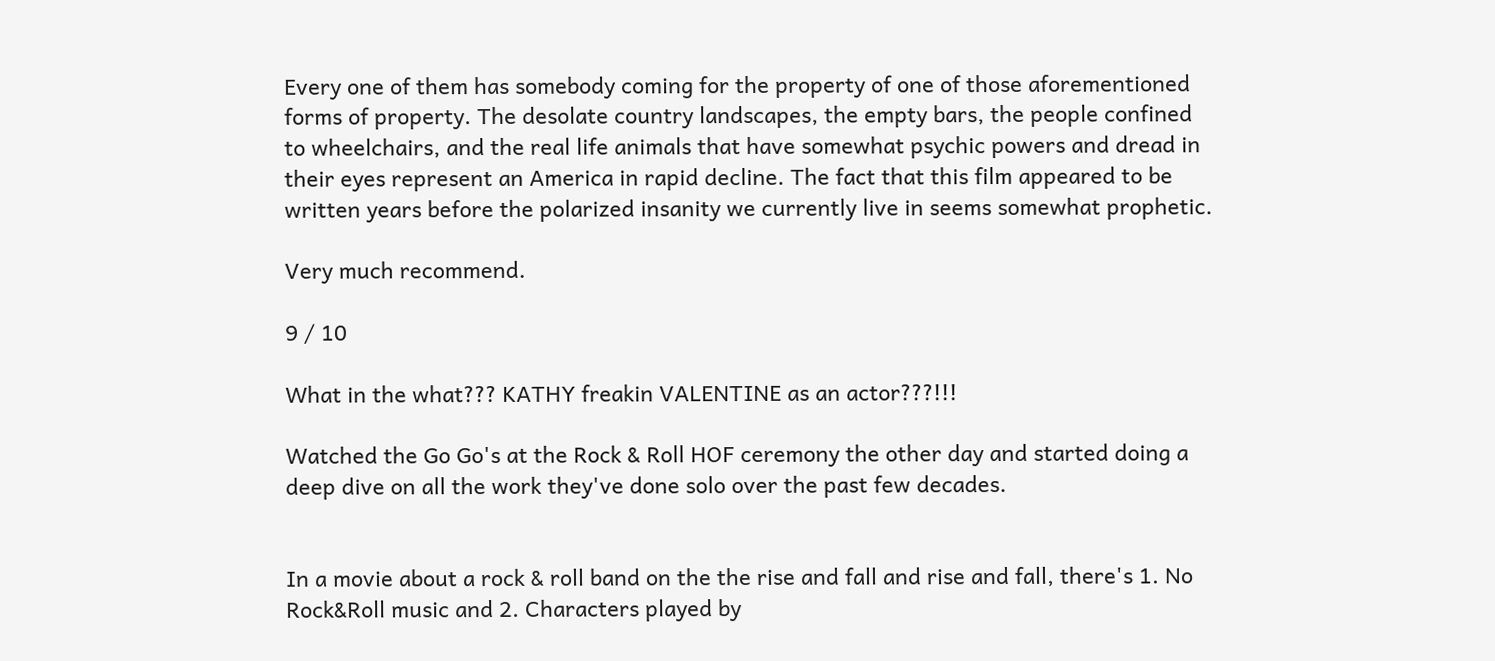Every one of them has somebody coming for the property of one of those aforementioned forms of property. The desolate country landscapes, the empty bars, the people confined to wheelchairs, and the real life animals that have somewhat psychic powers and dread in their eyes represent an America in rapid decline. The fact that this film appeared to be written years before the polarized insanity we currently live in seems somewhat prophetic.

Very much recommend.

9 / 10

What in the what??? KATHY freakin VALENTINE as an actor???!!!

Watched the Go Go's at the Rock & Roll HOF ceremony the other day and started doing a deep dive on all the work they've done solo over the past few decades.


In a movie about a rock & roll band on the the rise and fall and rise and fall, there's 1. No Rock&Roll music and 2. Characters played by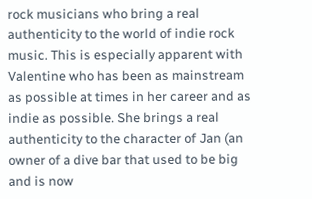rock musicians who bring a real authenticity to the world of indie rock music. This is especially apparent with Valentine who has been as mainstream as possible at times in her career and as indie as possible. She brings a real authenticity to the character of Jan (an owner of a dive bar that used to be big and is now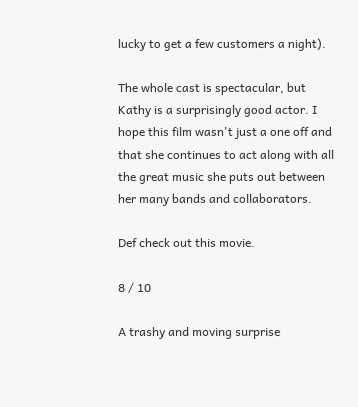lucky to get a few customers a night).

The whole cast is spectacular, but Kathy is a surprisingly good actor. I hope this film wasn't just a one off and that she continues to act along with all the great music she puts out between her many bands and collaborators.

Def check out this movie.

8 / 10

A trashy and moving surprise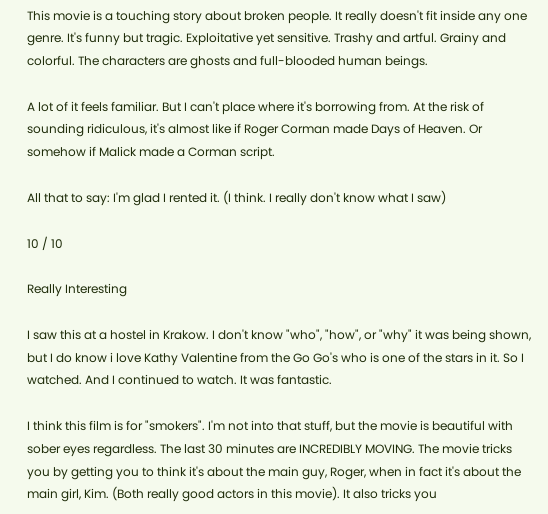This movie is a touching story about broken people. It really doesn't fit inside any one genre. It's funny but tragic. Exploitative yet sensitive. Trashy and artful. Grainy and colorful. The characters are ghosts and full-blooded human beings.

A lot of it feels familiar. But I can't place where it's borrowing from. At the risk of sounding ridiculous, it's almost like if Roger Corman made Days of Heaven. Or somehow if Malick made a Corman script.

All that to say: I'm glad I rented it. (I think. I really don't know what I saw)

10 / 10

Really Interesting

I saw this at a hostel in Krakow. I don't know "who", "how", or "why" it was being shown, but I do know i love Kathy Valentine from the Go Go's who is one of the stars in it. So I watched. And I continued to watch. It was fantastic.

I think this film is for "smokers". I'm not into that stuff, but the movie is beautiful with sober eyes regardless. The last 30 minutes are INCREDIBLY MOVING. The movie tricks you by getting you to think it's about the main guy, Roger, when in fact it's about the main girl, Kim. (Both really good actors in this movie). It also tricks you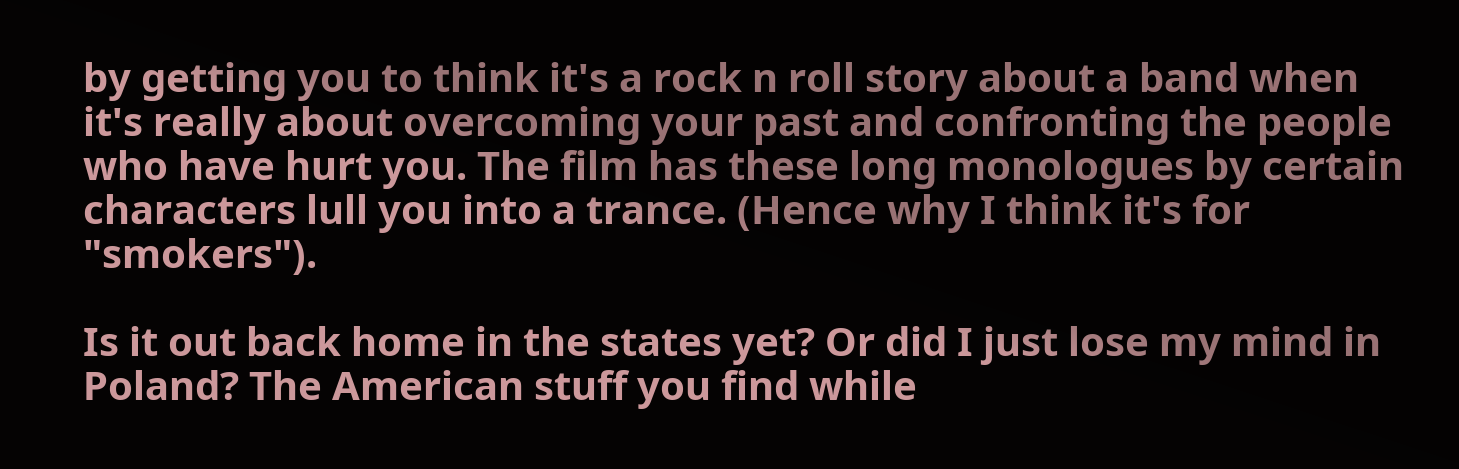by getting you to think it's a rock n roll story about a band when it's really about overcoming your past and confronting the people who have hurt you. The film has these long monologues by certain characters lull you into a trance. (Hence why I think it's for "smokers").

Is it out back home in the states yet? Or did I just lose my mind in Poland? The American stuff you find while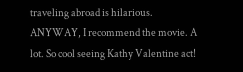traveling abroad is hilarious. ANYWAY, I recommend the movie. A lot. So cool seeing Kathy Valentine act!